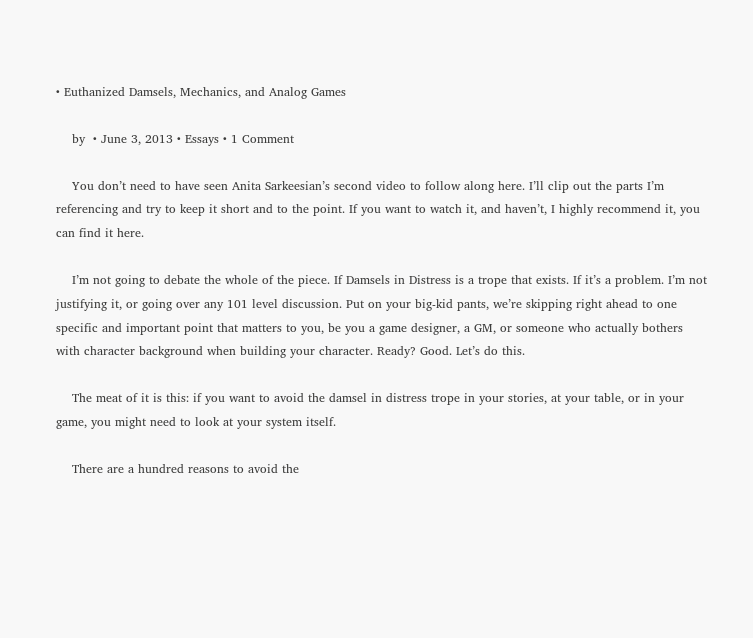• Euthanized Damsels, Mechanics, and Analog Games

    by  • June 3, 2013 • Essays • 1 Comment

    You don’t need to have seen Anita Sarkeesian’s second video to follow along here. I’ll clip out the parts I’m referencing and try to keep it short and to the point. If you want to watch it, and haven’t, I highly recommend it, you can find it here.

    I’m not going to debate the whole of the piece. If Damsels in Distress is a trope that exists. If it’s a problem. I’m not justifying it, or going over any 101 level discussion. Put on your big-kid pants, we’re skipping right ahead to one specific and important point that matters to you, be you a game designer, a GM, or someone who actually bothers with character background when building your character. Ready? Good. Let’s do this.

    The meat of it is this: if you want to avoid the damsel in distress trope in your stories, at your table, or in your game, you might need to look at your system itself.

    There are a hundred reasons to avoid the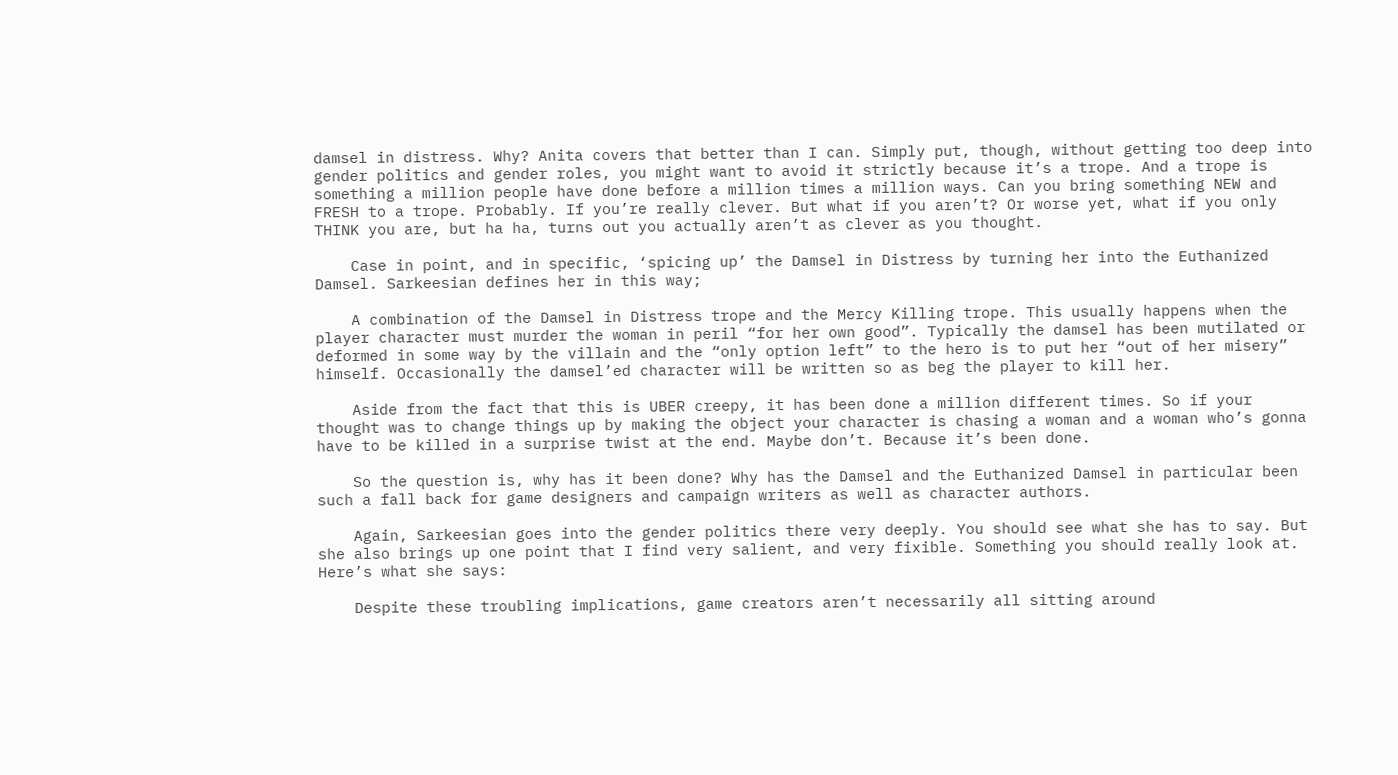damsel in distress. Why? Anita covers that better than I can. Simply put, though, without getting too deep into gender politics and gender roles, you might want to avoid it strictly because it’s a trope. And a trope is something a million people have done before a million times a million ways. Can you bring something NEW and FRESH to a trope. Probably. If you’re really clever. But what if you aren’t? Or worse yet, what if you only THINK you are, but ha ha, turns out you actually aren’t as clever as you thought.

    Case in point, and in specific, ‘spicing up’ the Damsel in Distress by turning her into the Euthanized Damsel. Sarkeesian defines her in this way;

    A combination of the Damsel in Distress trope and the Mercy Killing trope. This usually happens when the player character must murder the woman in peril “for her own good”. Typically the damsel has been mutilated or deformed in some way by the villain and the “only option left” to the hero is to put her “out of her misery” himself. Occasionally the damsel’ed character will be written so as beg the player to kill her.

    Aside from the fact that this is UBER creepy, it has been done a million different times. So if your thought was to change things up by making the object your character is chasing a woman and a woman who’s gonna have to be killed in a surprise twist at the end. Maybe don’t. Because it’s been done.

    So the question is, why has it been done? Why has the Damsel and the Euthanized Damsel in particular been such a fall back for game designers and campaign writers as well as character authors.

    Again, Sarkeesian goes into the gender politics there very deeply. You should see what she has to say. But she also brings up one point that I find very salient, and very fixible. Something you should really look at. Here’s what she says:

    Despite these troubling implications, game creators aren’t necessarily all sitting around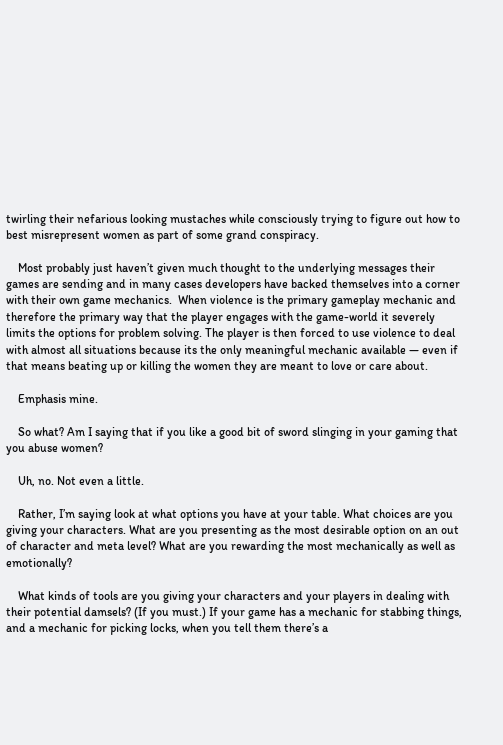twirling their nefarious looking mustaches while consciously trying to figure out how to best misrepresent women as part of some grand conspiracy.

    Most probably just haven’t given much thought to the underlying messages their games are sending and in many cases developers have backed themselves into a corner with their own game mechanics.  When violence is the primary gameplay mechanic and therefore the primary way that the player engages with the game-world it severely limits the options for problem solving. The player is then forced to use violence to deal with almost all situations because its the only meaningful mechanic available — even if that means beating up or killing the women they are meant to love or care about.

    Emphasis mine.

    So what? Am I saying that if you like a good bit of sword slinging in your gaming that you abuse women?

    Uh, no. Not even a little.

    Rather, I’m saying look at what options you have at your table. What choices are you giving your characters. What are you presenting as the most desirable option on an out of character and meta level? What are you rewarding the most mechanically as well as emotionally?

    What kinds of tools are you giving your characters and your players in dealing with their potential damsels? (If you must.) If your game has a mechanic for stabbing things, and a mechanic for picking locks, when you tell them there’s a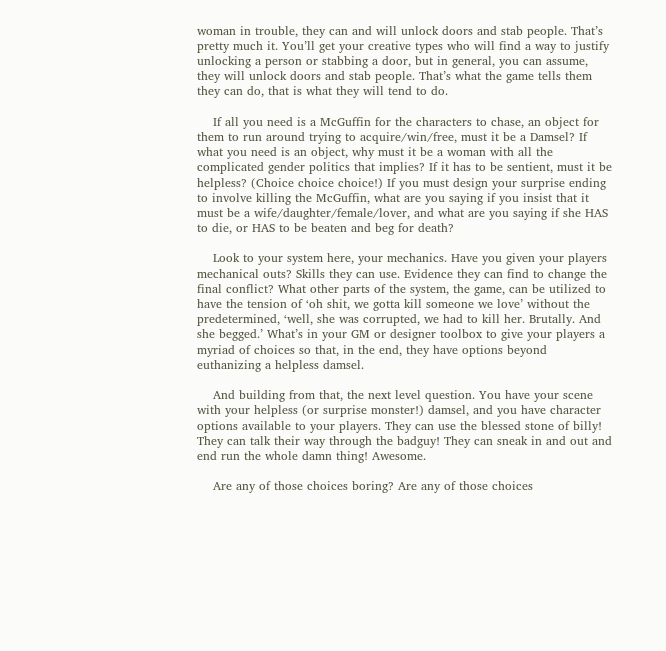woman in trouble, they can and will unlock doors and stab people. That’s pretty much it. You’ll get your creative types who will find a way to justify unlocking a person or stabbing a door, but in general, you can assume, they will unlock doors and stab people. That’s what the game tells them they can do, that is what they will tend to do.

    If all you need is a McGuffin for the characters to chase, an object for them to run around trying to acquire/win/free, must it be a Damsel? If what you need is an object, why must it be a woman with all the complicated gender politics that implies? If it has to be sentient, must it be helpless? (Choice choice choice!) If you must design your surprise ending to involve killing the McGuffin, what are you saying if you insist that it must be a wife/daughter/female/lover, and what are you saying if she HAS to die, or HAS to be beaten and beg for death?

    Look to your system here, your mechanics. Have you given your players mechanical outs? Skills they can use. Evidence they can find to change the final conflict? What other parts of the system, the game, can be utilized to have the tension of ‘oh shit, we gotta kill someone we love’ without the predetermined, ‘well, she was corrupted, we had to kill her. Brutally. And she begged.’ What’s in your GM or designer toolbox to give your players a myriad of choices so that, in the end, they have options beyond euthanizing a helpless damsel.

    And building from that, the next level question. You have your scene with your helpless (or surprise monster!) damsel, and you have character options available to your players. They can use the blessed stone of billy! They can talk their way through the badguy! They can sneak in and out and end run the whole damn thing! Awesome.

    Are any of those choices boring? Are any of those choices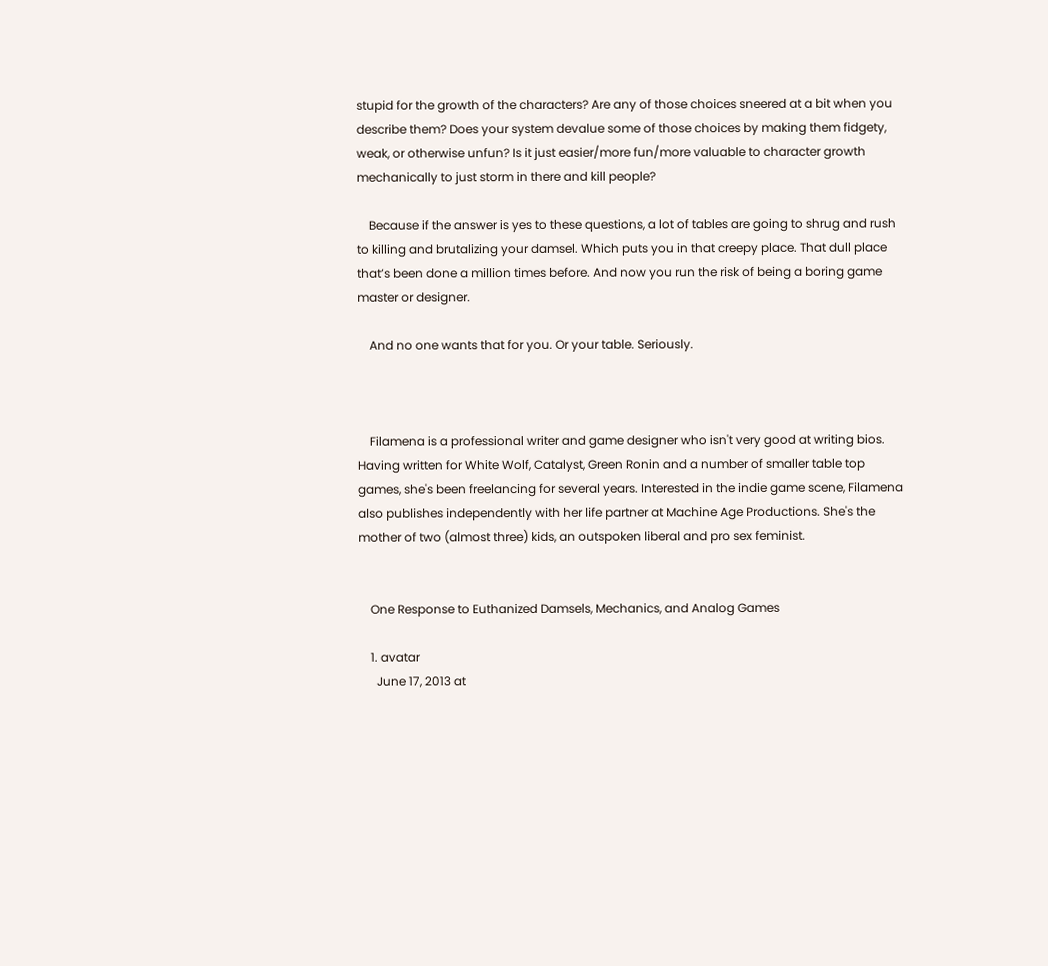stupid for the growth of the characters? Are any of those choices sneered at a bit when you describe them? Does your system devalue some of those choices by making them fidgety, weak, or otherwise unfun? Is it just easier/more fun/more valuable to character growth mechanically to just storm in there and kill people?

    Because if the answer is yes to these questions, a lot of tables are going to shrug and rush to killing and brutalizing your damsel. Which puts you in that creepy place. That dull place that’s been done a million times before. And now you run the risk of being a boring game master or designer.

    And no one wants that for you. Or your table. Seriously.



    Filamena is a professional writer and game designer who isn't very good at writing bios. Having written for White Wolf, Catalyst, Green Ronin and a number of smaller table top games, she's been freelancing for several years. Interested in the indie game scene, Filamena also publishes independently with her life partner at Machine Age Productions. She's the mother of two (almost three) kids, an outspoken liberal and pro sex feminist.


    One Response to Euthanized Damsels, Mechanics, and Analog Games

    1. avatar
      June 17, 2013 at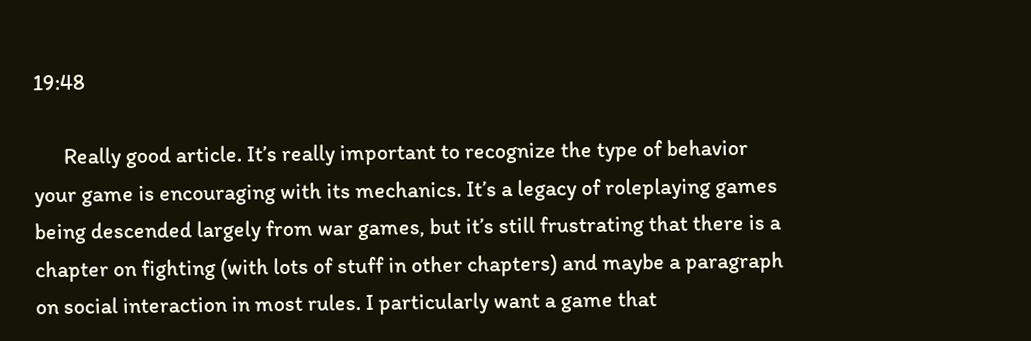19:48

      Really good article. It’s really important to recognize the type of behavior your game is encouraging with its mechanics. It’s a legacy of roleplaying games being descended largely from war games, but it’s still frustrating that there is a chapter on fighting (with lots of stuff in other chapters) and maybe a paragraph on social interaction in most rules. I particularly want a game that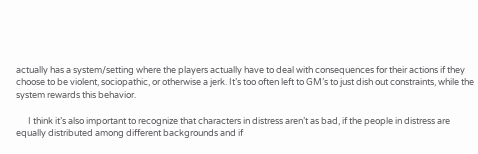actually has a system/setting where the players actually have to deal with consequences for their actions if they choose to be violent, sociopathic, or otherwise a jerk. It’s too often left to GM’s to just dish out constraints, while the system rewards this behavior.

      I think it’s also important to recognize that characters in distress aren’t as bad, if the people in distress are equally distributed among different backgrounds and if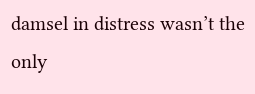damsel in distress wasn’t the only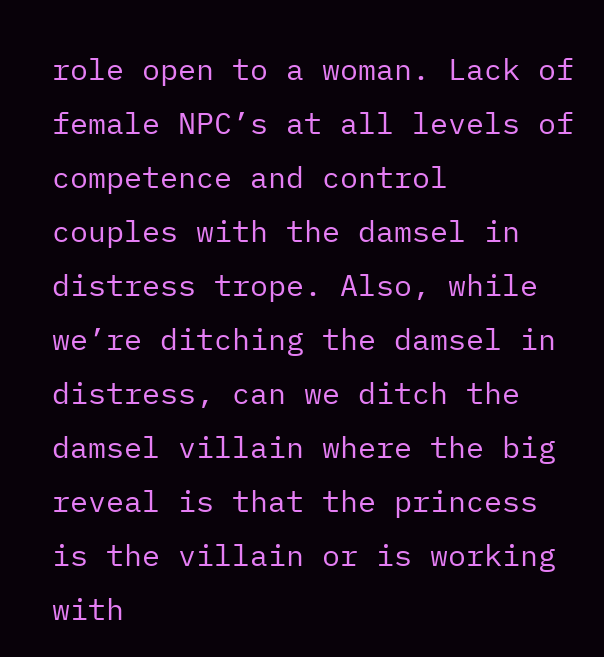role open to a woman. Lack of female NPC’s at all levels of competence and control couples with the damsel in distress trope. Also, while we’re ditching the damsel in distress, can we ditch the damsel villain where the big reveal is that the princess is the villain or is working with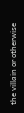the villain or otherwise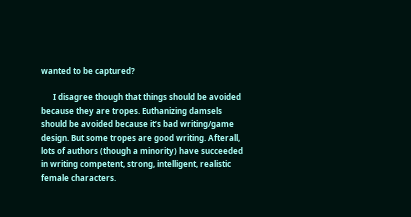wanted to be captured?

      I disagree though that things should be avoided because they are tropes. Euthanizing damsels should be avoided because it’s bad writing/game design. But some tropes are good writing. Afterall, lots of authors (though a minority) have succeeded in writing competent, strong, intelligent, realistic female characters.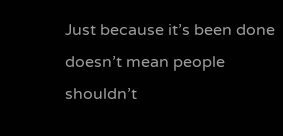Just because it’s been done doesn’t mean people shouldn’t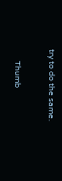try to do the same.

      Thumb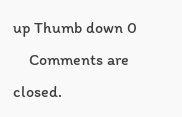up Thumb down 0
    Comments are closed.